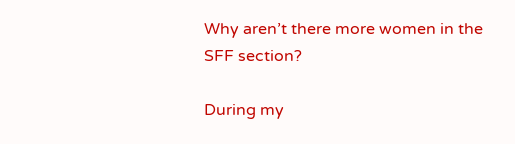Why aren’t there more women in the SFF section?

During my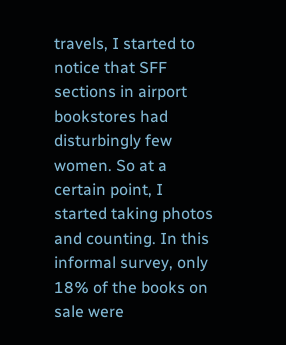travels, I started to notice that SFF sections in airport bookstores had disturbingly few women. So at a certain point, I started taking photos and counting. In this informal survey, only 18% of the books on sale were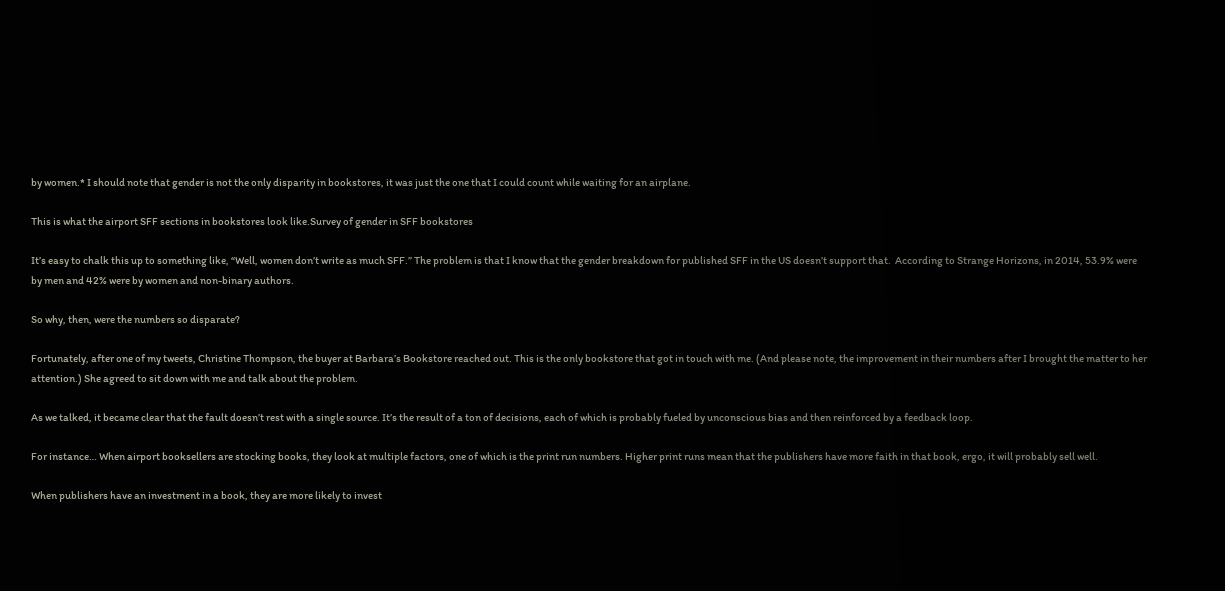by women.* I should note that gender is not the only disparity in bookstores, it was just the one that I could count while waiting for an airplane.

This is what the airport SFF sections in bookstores look like.Survey of gender in SFF bookstores

It’s easy to chalk this up to something like, “Well, women don’t write as much SFF.” The problem is that I know that the gender breakdown for published SFF in the US doesn’t support that.  According to Strange Horizons, in 2014, 53.9% were by men and 42% were by women and non-binary authors.

So why, then, were the numbers so disparate?

Fortunately, after one of my tweets, Christine Thompson, the buyer at Barbara’s Bookstore reached out. This is the only bookstore that got in touch with me. (And please note, the improvement in their numbers after I brought the matter to her attention.) She agreed to sit down with me and talk about the problem.

As we talked, it became clear that the fault doesn’t rest with a single source. It’s the result of a ton of decisions, each of which is probably fueled by unconscious bias and then reinforced by a feedback loop.

For instance… When airport booksellers are stocking books, they look at multiple factors, one of which is the print run numbers. Higher print runs mean that the publishers have more faith in that book, ergo, it will probably sell well.

When publishers have an investment in a book, they are more likely to invest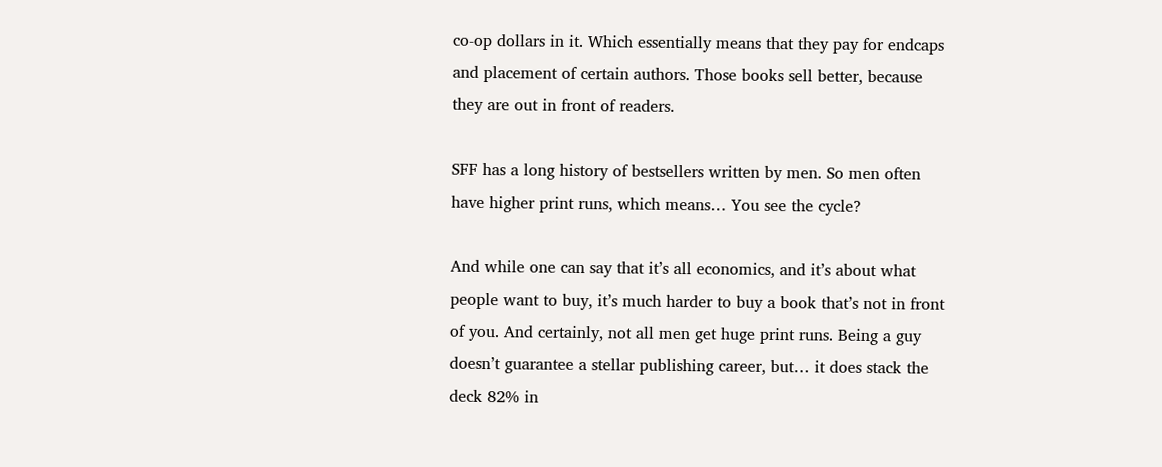co-op dollars in it. Which essentially means that they pay for endcaps and placement of certain authors. Those books sell better, because they are out in front of readers.

SFF has a long history of bestsellers written by men. So men often have higher print runs, which means… You see the cycle?

And while one can say that it’s all economics, and it’s about what people want to buy, it’s much harder to buy a book that’s not in front of you. And certainly, not all men get huge print runs. Being a guy doesn’t guarantee a stellar publishing career, but… it does stack the deck 82% in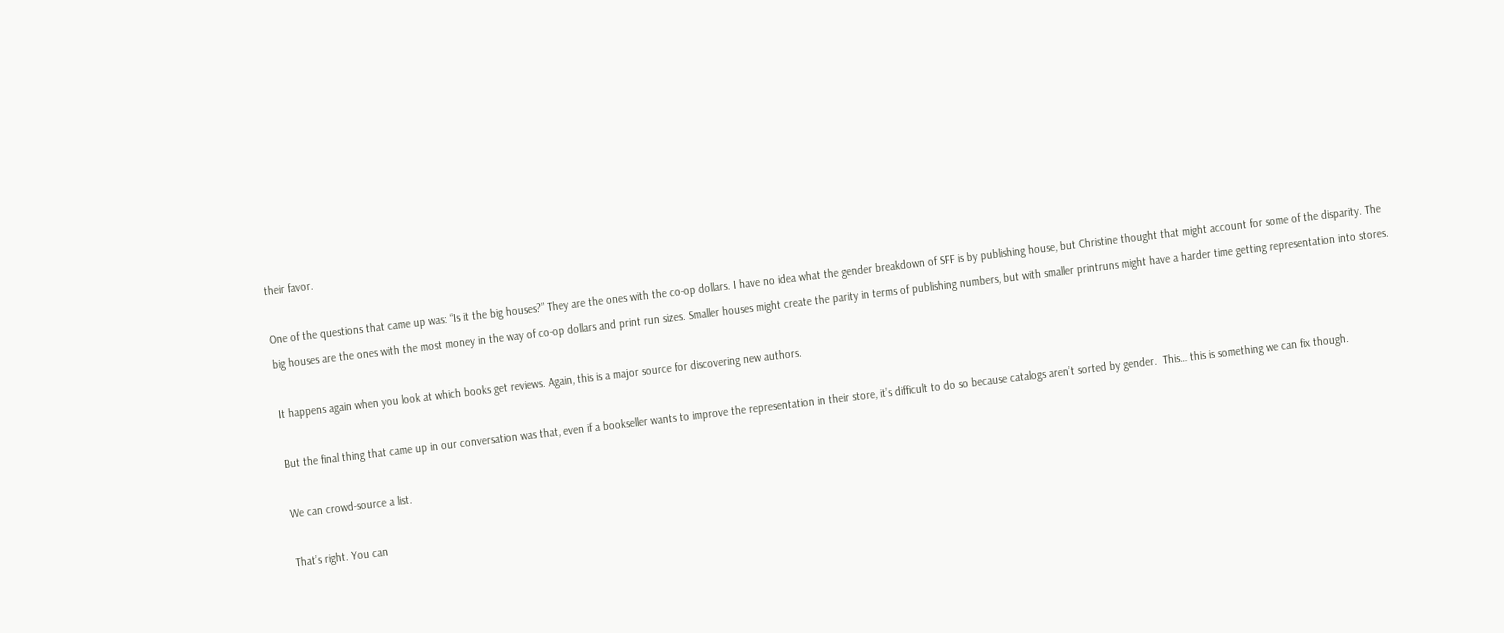their favor.

One of the questions that came up was: “Is it the big houses?” They are the ones with the co-op dollars. I have no idea what the gender breakdown of SFF is by publishing house, but Christine thought that might account for some of the disparity. The big houses are the ones with the most money in the way of co-op dollars and print run sizes. Smaller houses might create the parity in terms of publishing numbers, but with smaller printruns might have a harder time getting representation into stores.

It happens again when you look at which books get reviews. Again, this is a major source for discovering new authors.

But the final thing that came up in our conversation was that, even if a bookseller wants to improve the representation in their store, it’s difficult to do so because catalogs aren’t sorted by gender.  This… this is something we can fix though.

We can crowd-source a list.

That’s right. You can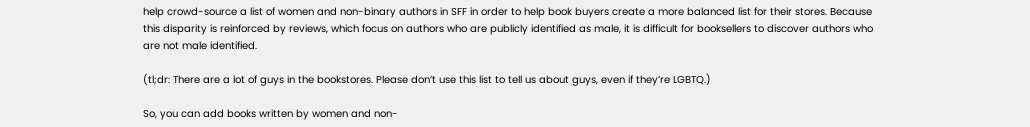help crowd-source a list of women and non-binary authors in SFF in order to help book buyers create a more balanced list for their stores. Because this disparity is reinforced by reviews, which focus on authors who are publicly identified as male, it is difficult for booksellers to discover authors who are not male identified.

(tl;dr: There are a lot of guys in the bookstores. Please don’t use this list to tell us about guys, even if they’re LGBTQ.)

So, you can add books written by women and non-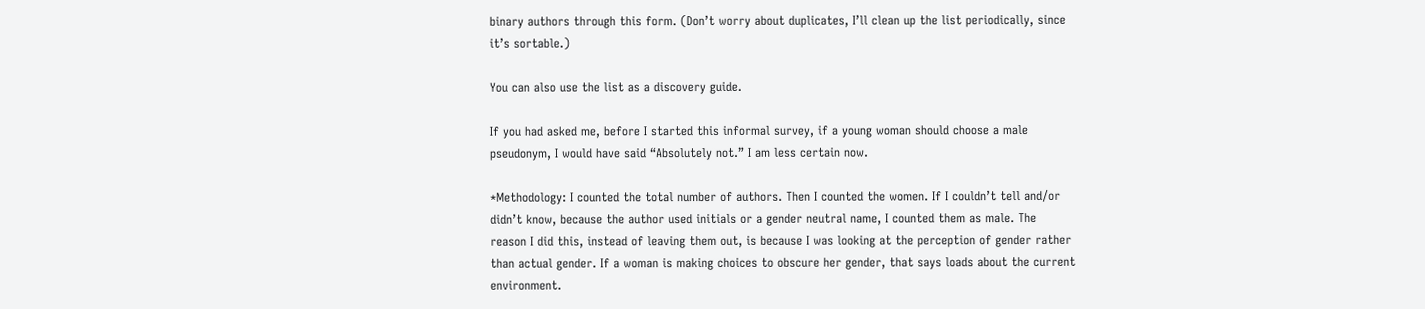binary authors through this form. (Don’t worry about duplicates, I’ll clean up the list periodically, since it’s sortable.)

You can also use the list as a discovery guide.

If you had asked me, before I started this informal survey, if a young woman should choose a male pseudonym, I would have said “Absolutely not.” I am less certain now.

*Methodology: I counted the total number of authors. Then I counted the women. If I couldn’t tell and/or didn’t know, because the author used initials or a gender neutral name, I counted them as male. The reason I did this, instead of leaving them out, is because I was looking at the perception of gender rather than actual gender. If a woman is making choices to obscure her gender, that says loads about the current environment.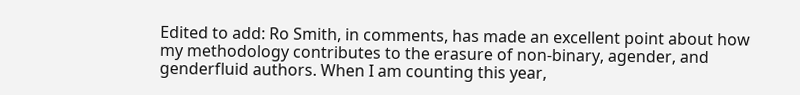Edited to add: Ro Smith, in comments, has made an excellent point about how my methodology contributes to the erasure of non-binary, agender, and genderfluid authors. When I am counting this year,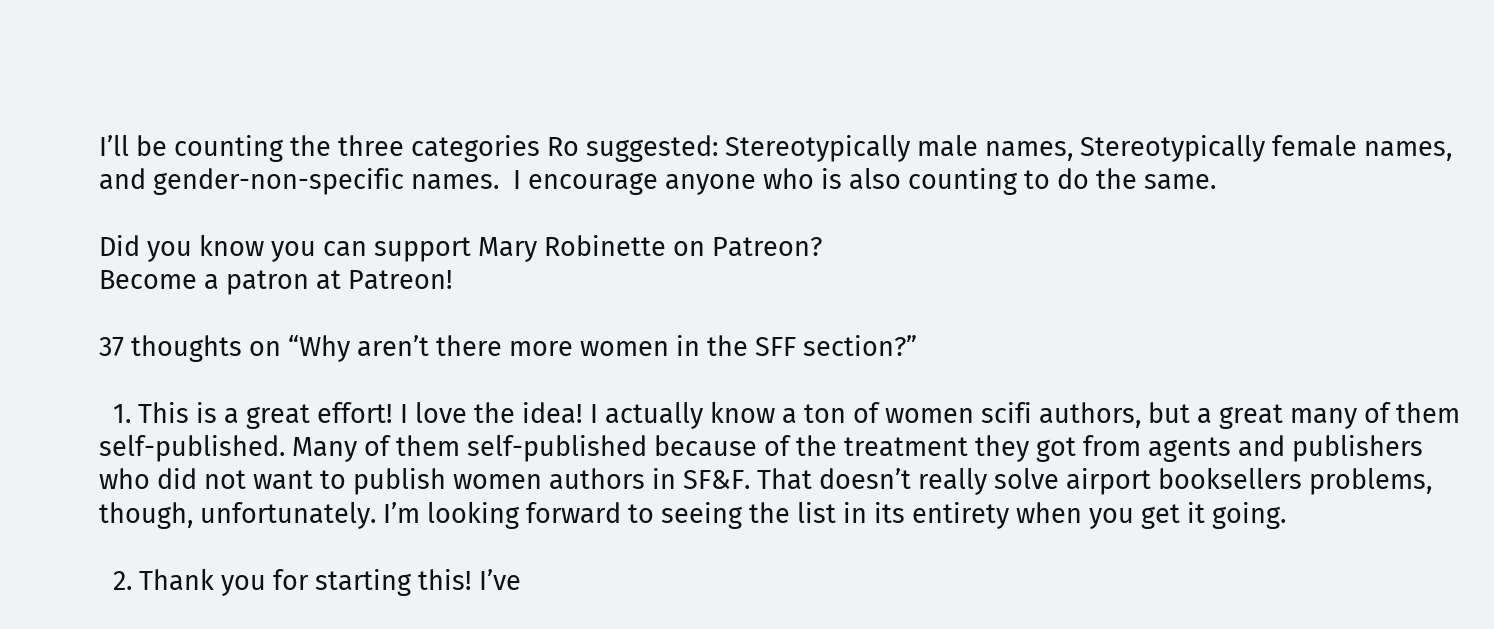I’ll be counting the three categories Ro suggested: Stereotypically male names, Stereotypically female names, and gender-non-specific names.  I encourage anyone who is also counting to do the same.

Did you know you can support Mary Robinette on Patreon?
Become a patron at Patreon!

37 thoughts on “Why aren’t there more women in the SFF section?”

  1. This is a great effort! I love the idea! I actually know a ton of women scifi authors, but a great many of them self-published. Many of them self-published because of the treatment they got from agents and publishers who did not want to publish women authors in SF&F. That doesn’t really solve airport booksellers problems, though, unfortunately. I’m looking forward to seeing the list in its entirety when you get it going.

  2. Thank you for starting this! I’ve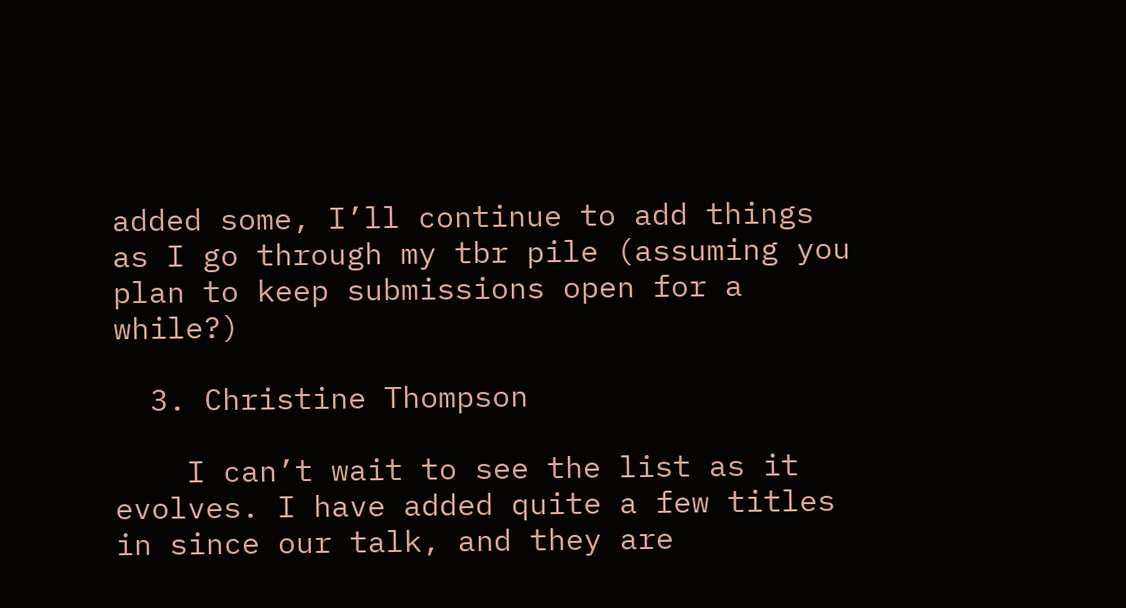added some, I’ll continue to add things as I go through my tbr pile (assuming you plan to keep submissions open for a while?)

  3. Christine Thompson

    I can’t wait to see the list as it evolves. I have added quite a few titles in since our talk, and they are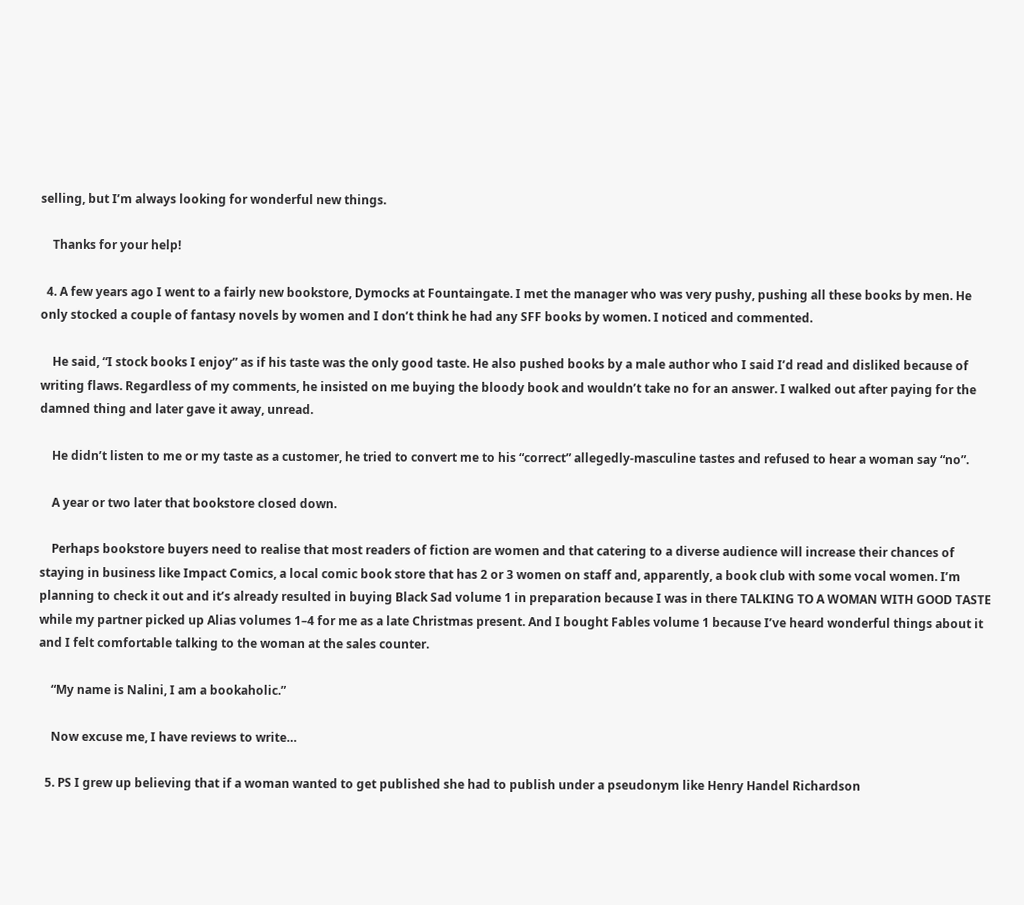selling, but I’m always looking for wonderful new things.

    Thanks for your help!

  4. A few years ago I went to a fairly new bookstore, Dymocks at Fountaingate. I met the manager who was very pushy, pushing all these books by men. He only stocked a couple of fantasy novels by women and I don’t think he had any SFF books by women. I noticed and commented.

    He said, “I stock books I enjoy” as if his taste was the only good taste. He also pushed books by a male author who I said I’d read and disliked because of writing flaws. Regardless of my comments, he insisted on me buying the bloody book and wouldn’t take no for an answer. I walked out after paying for the damned thing and later gave it away, unread.

    He didn’t listen to me or my taste as a customer, he tried to convert me to his “correct” allegedly-masculine tastes and refused to hear a woman say “no”.

    A year or two later that bookstore closed down.

    Perhaps bookstore buyers need to realise that most readers of fiction are women and that catering to a diverse audience will increase their chances of staying in business like Impact Comics, a local comic book store that has 2 or 3 women on staff and, apparently, a book club with some vocal women. I’m planning to check it out and it’s already resulted in buying Black Sad volume 1 in preparation because I was in there TALKING TO A WOMAN WITH GOOD TASTE while my partner picked up Alias volumes 1–4 for me as a late Christmas present. And I bought Fables volume 1 because I’ve heard wonderful things about it and I felt comfortable talking to the woman at the sales counter.

    “My name is Nalini, I am a bookaholic.”

    Now excuse me, I have reviews to write…

  5. PS I grew up believing that if a woman wanted to get published she had to publish under a pseudonym like Henry Handel Richardson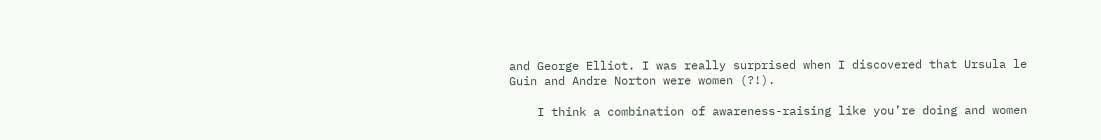and George Elliot. I was really surprised when I discovered that Ursula le Guin and Andre Norton were women (?!).

    I think a combination of awareness-raising like you’re doing and women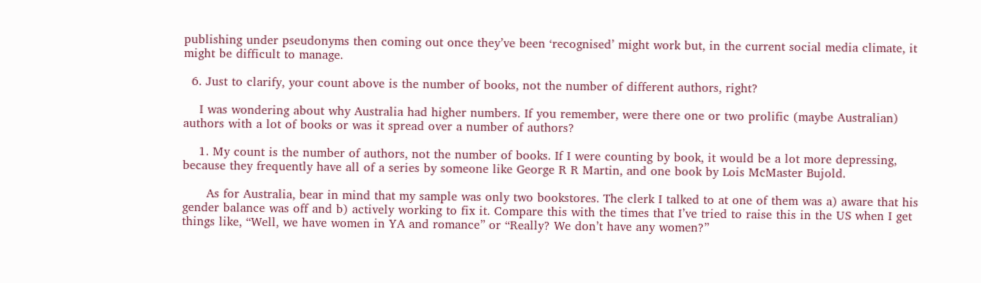publishing under pseudonyms then coming out once they’ve been ‘recognised’ might work but, in the current social media climate, it might be difficult to manage.

  6. Just to clarify, your count above is the number of books, not the number of different authors, right?

    I was wondering about why Australia had higher numbers. If you remember, were there one or two prolific (maybe Australian) authors with a lot of books or was it spread over a number of authors?

    1. My count is the number of authors, not the number of books. If I were counting by book, it would be a lot more depressing, because they frequently have all of a series by someone like George R R Martin, and one book by Lois McMaster Bujold.

      As for Australia, bear in mind that my sample was only two bookstores. The clerk I talked to at one of them was a) aware that his gender balance was off and b) actively working to fix it. Compare this with the times that I’ve tried to raise this in the US when I get things like, “Well, we have women in YA and romance” or “Really? We don’t have any women?”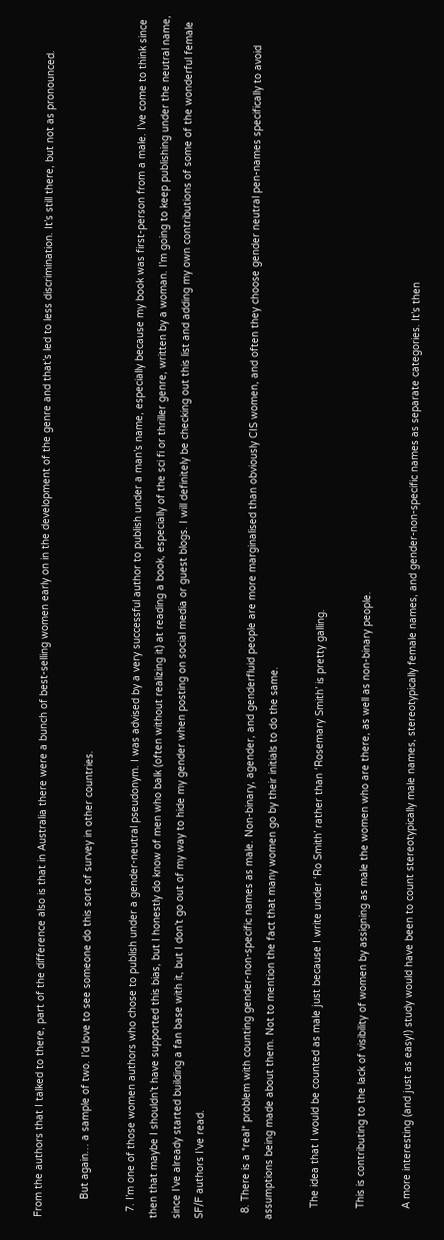From the authors that I talked to there, part of the difference also is that in Australia there were a bunch of best-selling women early on in the development of the genre and that’s led to less discrimination. It’s still there, but not as pronounced.

      But again… a sample of two. I’d love to see someone do this sort of survey in other countries.

  7. I’m one of those women authors who chose to publish under a gender-neutral pseudonym. I was advised by a very successful author to publish under a man’s name, especially because my book was first-person from a male. I’ve come to think since then that maybe I shouldn’t have supported this bias, but I honestly do know of men who balk (often without realizing it) at reading a book, especially of the sci fi or thriller genre, written by a woman. I’m going to keep publishing under the neutral name, since I’ve already started building a fan base with it, but I don’t go out of my way to hide my gender when posting on social media or guest blogs. I will definitely be checking out this list and adding my own contributions of some of the wonderful female SF/F authors I’ve read.

  8. There is a *real* problem with counting gender-non-specific names as male. Non-binary, agender, and genderfluid people are more marginalised than obviously CIS women, and often they choose gender neutral pen-names specifically to avoid assumptions being made about them. Not to mention the fact that many women go by their initials to do the same.

    The idea that I would be counted as male just because I write under ‘Ro Smith’ rather than ‘Rosemary Smith’ is pretty galling.

    This is contributing to the lack of visibility of women by assigning as male the women who are there, as well as non-binary people.

    A more interesting (and just as easy!) study would have been to count stereotypically male names, stereotypically female names, and gender-non-specific names as separate categories. It’s then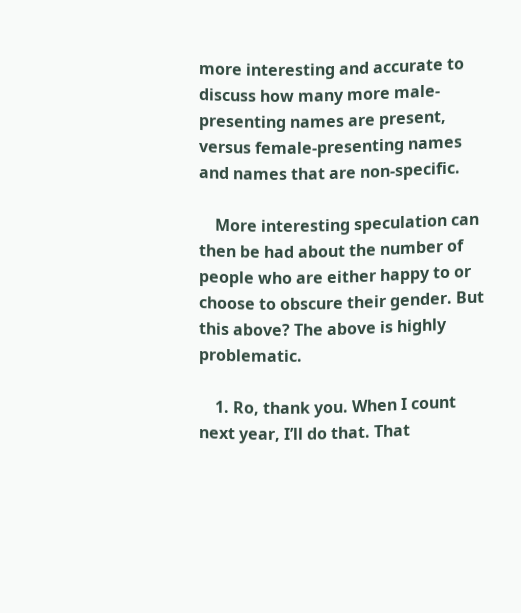more interesting and accurate to discuss how many more male-presenting names are present, versus female-presenting names and names that are non-specific.

    More interesting speculation can then be had about the number of people who are either happy to or choose to obscure their gender. But this above? The above is highly problematic.

    1. Ro, thank you. When I count next year, I’ll do that. That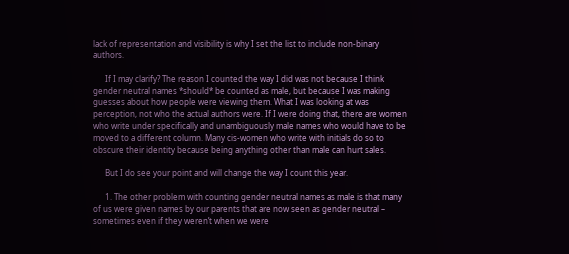lack of representation and visibility is why I set the list to include non-binary authors.

      If I may clarify? The reason I counted the way I did was not because I think gender neutral names *should* be counted as male, but because I was making guesses about how people were viewing them. What I was looking at was perception, not who the actual authors were. If I were doing that, there are women who write under specifically and unambiguously male names who would have to be moved to a different column. Many cis-women who write with initials do so to obscure their identity because being anything other than male can hurt sales.

      But I do see your point and will change the way I count this year.

      1. The other problem with counting gender neutral names as male is that many of us were given names by our parents that are now seen as gender neutral – sometimes even if they weren’t when we were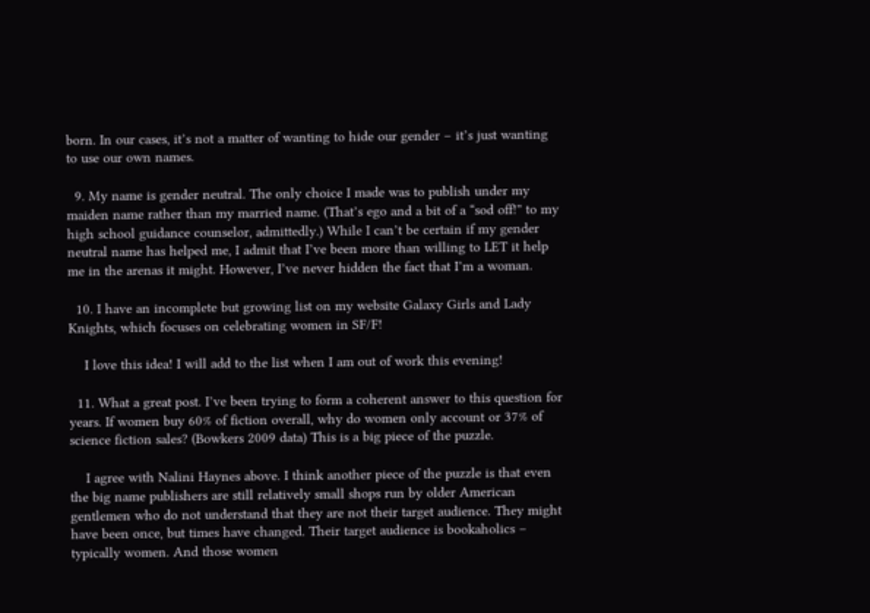born. In our cases, it’s not a matter of wanting to hide our gender – it’s just wanting to use our own names.

  9. My name is gender neutral. The only choice I made was to publish under my maiden name rather than my married name. (That’s ego and a bit of a “sod off!” to my high school guidance counselor, admittedly.) While I can’t be certain if my gender neutral name has helped me, I admit that I’ve been more than willing to LET it help me in the arenas it might. However, I’ve never hidden the fact that I’m a woman.

  10. I have an incomplete but growing list on my website Galaxy Girls and Lady Knights, which focuses on celebrating women in SF/F!

    I love this idea! I will add to the list when I am out of work this evening!

  11. What a great post. I’ve been trying to form a coherent answer to this question for years. If women buy 60% of fiction overall, why do women only account or 37% of science fiction sales? (Bowkers 2009 data) This is a big piece of the puzzle.

    I agree with Nalini Haynes above. I think another piece of the puzzle is that even the big name publishers are still relatively small shops run by older American gentlemen who do not understand that they are not their target audience. They might have been once, but times have changed. Their target audience is bookaholics – typically women. And those women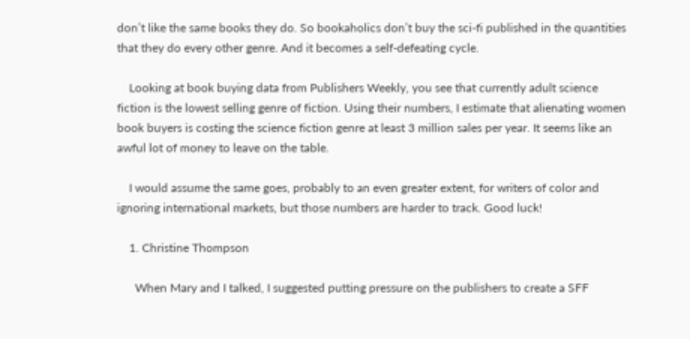don’t like the same books they do. So bookaholics don’t buy the sci-fi published in the quantities that they do every other genre. And it becomes a self-defeating cycle.

    Looking at book buying data from Publishers Weekly, you see that currently adult science fiction is the lowest selling genre of fiction. Using their numbers, I estimate that alienating women book buyers is costing the science fiction genre at least 3 million sales per year. It seems like an awful lot of money to leave on the table.

    I would assume the same goes, probably to an even greater extent, for writers of color and ignoring international markets, but those numbers are harder to track. Good luck!

    1. Christine Thompson

      When Mary and I talked, I suggested putting pressure on the publishers to create a SFF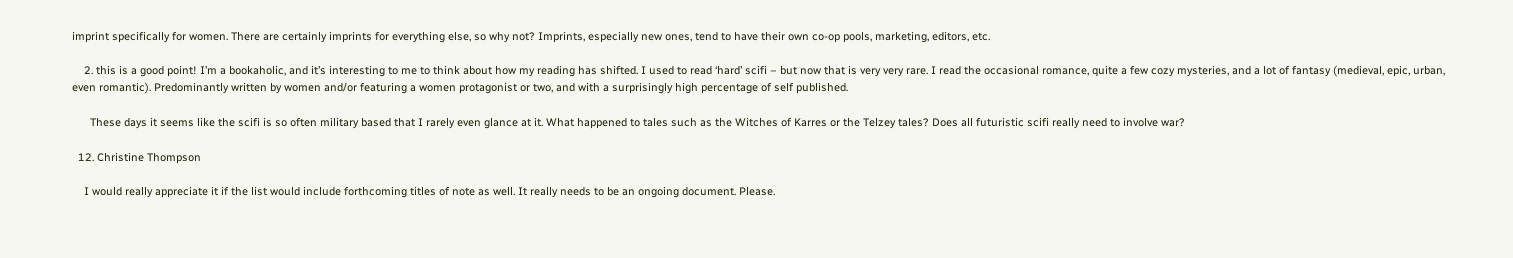imprint specifically for women. There are certainly imprints for everything else, so why not? Imprints, especially new ones, tend to have their own co-op pools, marketing, editors, etc.

    2. this is a good point! I’m a bookaholic, and it’s interesting to me to think about how my reading has shifted. I used to read ‘hard’ scifi – but now that is very very rare. I read the occasional romance, quite a few cozy mysteries, and a lot of fantasy (medieval, epic, urban, even romantic). Predominantly written by women and/or featuring a women protagonist or two, and with a surprisingly high percentage of self published.

      These days it seems like the scifi is so often military based that I rarely even glance at it. What happened to tales such as the Witches of Karres or the Telzey tales? Does all futuristic scifi really need to involve war?

  12. Christine Thompson

    I would really appreciate it if the list would include forthcoming titles of note as well. It really needs to be an ongoing document. Please.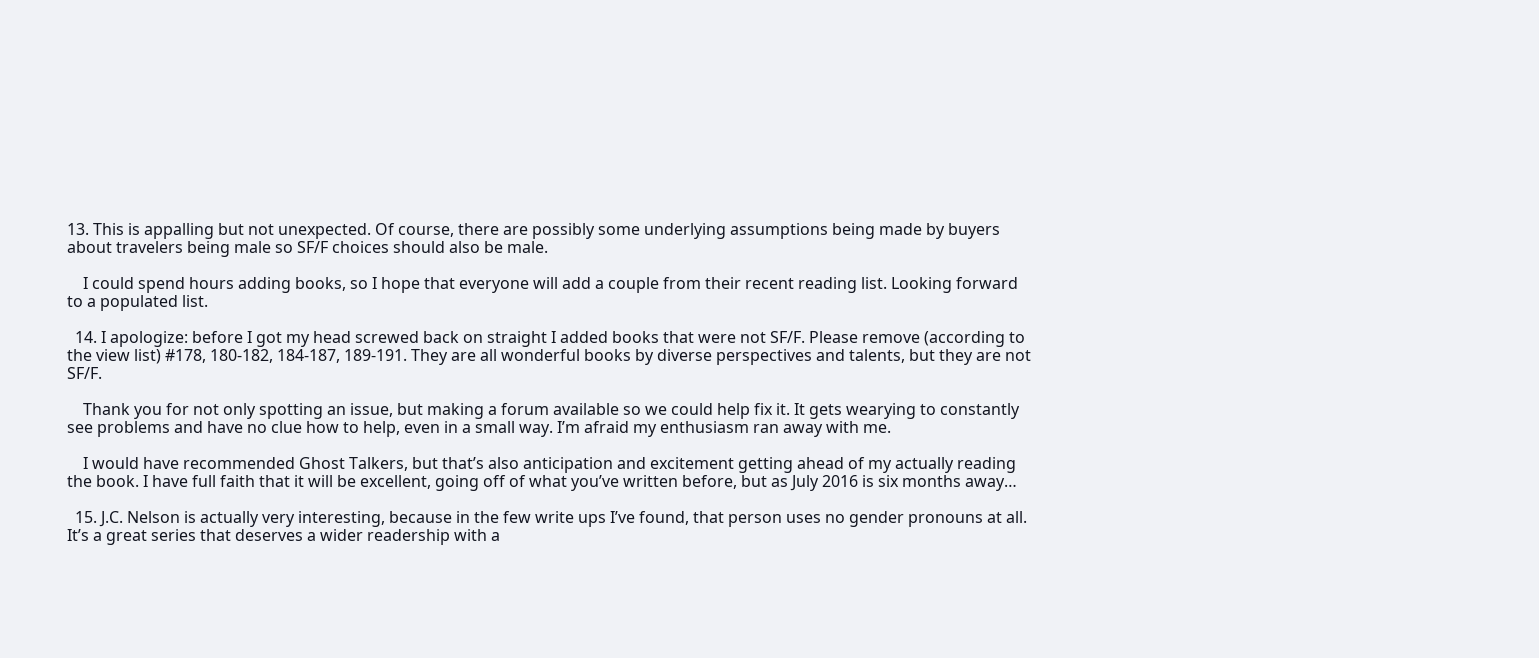13. This is appalling but not unexpected. Of course, there are possibly some underlying assumptions being made by buyers about travelers being male so SF/F choices should also be male.

    I could spend hours adding books, so I hope that everyone will add a couple from their recent reading list. Looking forward to a populated list.

  14. I apologize: before I got my head screwed back on straight I added books that were not SF/F. Please remove (according to the view list) #178, 180-182, 184-187, 189-191. They are all wonderful books by diverse perspectives and talents, but they are not SF/F.

    Thank you for not only spotting an issue, but making a forum available so we could help fix it. It gets wearying to constantly see problems and have no clue how to help, even in a small way. I’m afraid my enthusiasm ran away with me.

    I would have recommended Ghost Talkers, but that’s also anticipation and excitement getting ahead of my actually reading the book. I have full faith that it will be excellent, going off of what you’ve written before, but as July 2016 is six months away…

  15. J.C. Nelson is actually very interesting, because in the few write ups I’ve found, that person uses no gender pronouns at all. It’s a great series that deserves a wider readership with a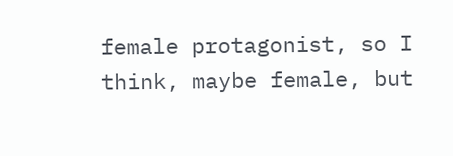female protagonist, so I think, maybe female, but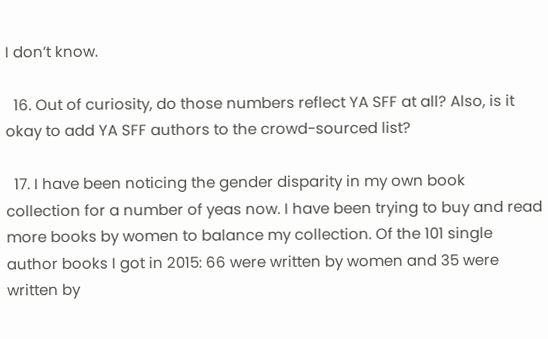I don’t know.

  16. Out of curiosity, do those numbers reflect YA SFF at all? Also, is it okay to add YA SFF authors to the crowd-sourced list?

  17. I have been noticing the gender disparity in my own book collection for a number of yeas now. I have been trying to buy and read more books by women to balance my collection. Of the 101 single author books I got in 2015: 66 were written by women and 35 were written by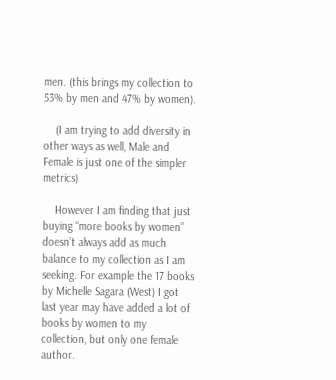men. (this brings my collection to 53% by men and 47% by women).

    (I am trying to add diversity in other ways as well, Male and Female is just one of the simpler metrics)

    However I am finding that just buying “more books by women” doesn’t always add as much balance to my collection as I am seeking. For example the 17 books by Michelle Sagara (West) I got last year may have added a lot of books by women to my collection, but only one female author.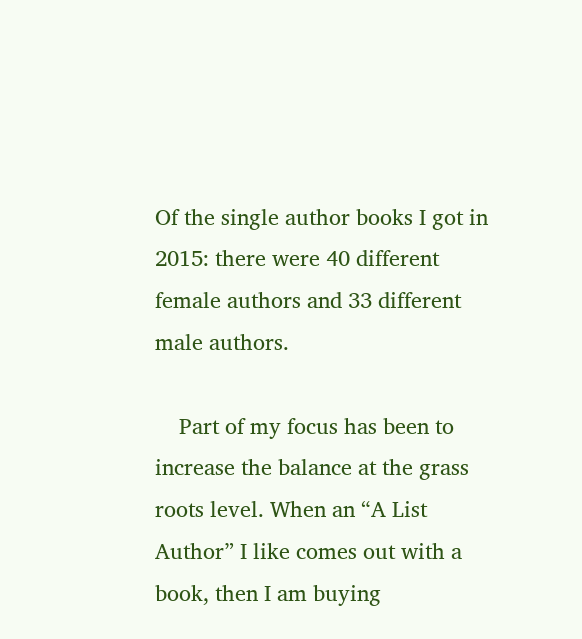Of the single author books I got in 2015: there were 40 different female authors and 33 different male authors.

    Part of my focus has been to increase the balance at the grass roots level. When an “A List Author” I like comes out with a book, then I am buying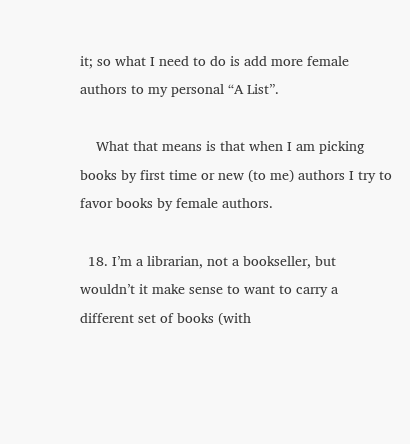it; so what I need to do is add more female authors to my personal “A List”.

    What that means is that when I am picking books by first time or new (to me) authors I try to favor books by female authors.

  18. I’m a librarian, not a bookseller, but wouldn’t it make sense to want to carry a different set of books (with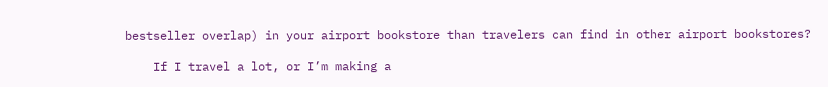bestseller overlap) in your airport bookstore than travelers can find in other airport bookstores?

    If I travel a lot, or I’m making a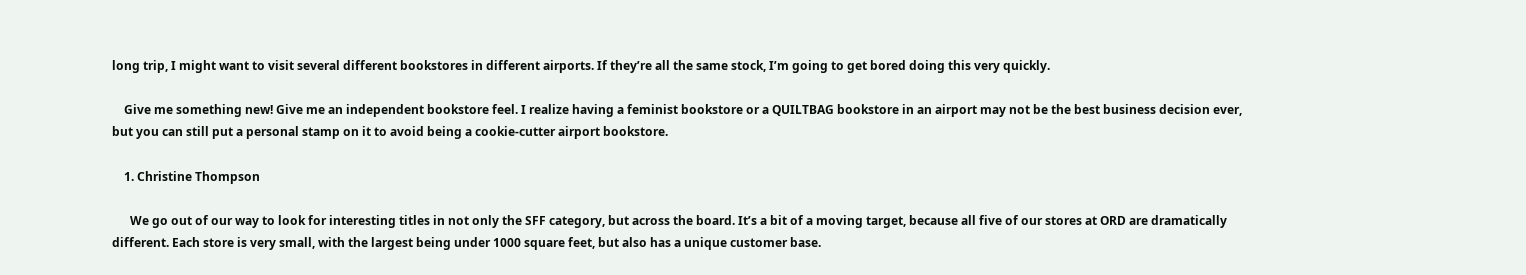long trip, I might want to visit several different bookstores in different airports. If they’re all the same stock, I’m going to get bored doing this very quickly.

    Give me something new! Give me an independent bookstore feel. I realize having a feminist bookstore or a QUILTBAG bookstore in an airport may not be the best business decision ever, but you can still put a personal stamp on it to avoid being a cookie-cutter airport bookstore.

    1. Christine Thompson

      We go out of our way to look for interesting titles in not only the SFF category, but across the board. It’s a bit of a moving target, because all five of our stores at ORD are dramatically different. Each store is very small, with the largest being under 1000 square feet, but also has a unique customer base.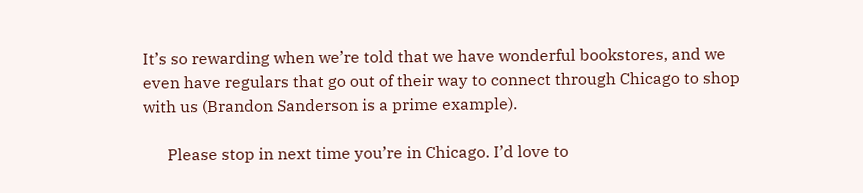It’s so rewarding when we’re told that we have wonderful bookstores, and we even have regulars that go out of their way to connect through Chicago to shop with us (Brandon Sanderson is a prime example).

      Please stop in next time you’re in Chicago. I’d love to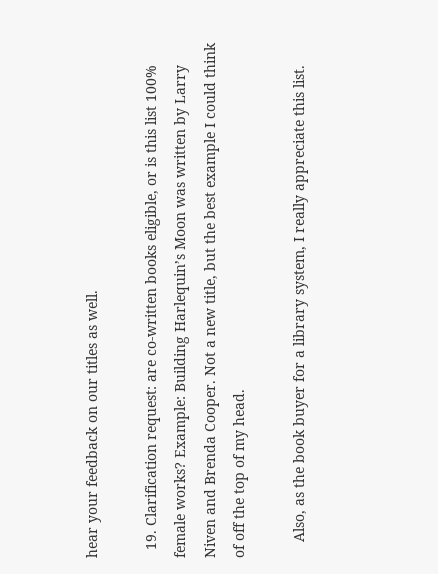hear your feedback on our titles as well.

  19. Clarification request: are co-written books eligible, or is this list 100% female works? Example: Building Harlequin’s Moon was written by Larry Niven and Brenda Cooper. Not a new title, but the best example I could think of off the top of my head.

    Also, as the book buyer for a library system, I really appreciate this list.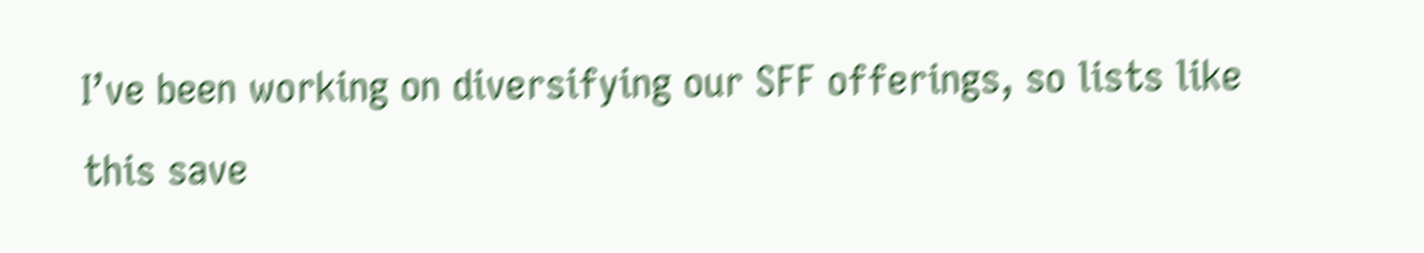I’ve been working on diversifying our SFF offerings, so lists like this save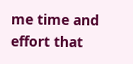me time and effort that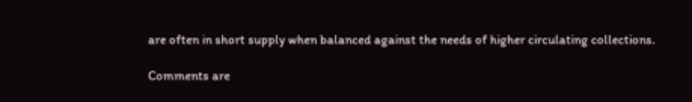are often in short supply when balanced against the needs of higher circulating collections.

Comments are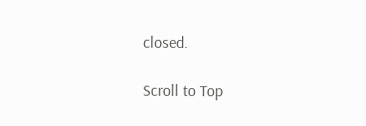closed.

Scroll to Top